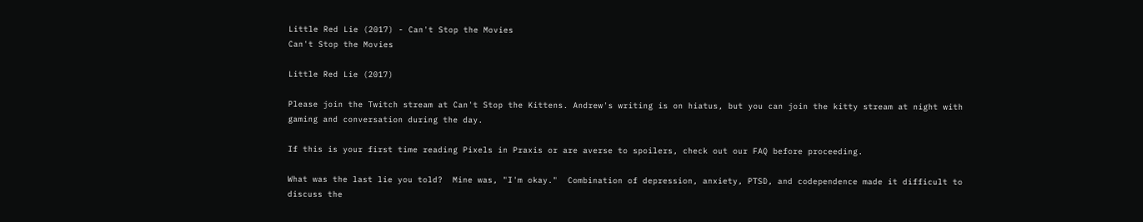Little Red Lie (2017) - Can't Stop the Movies
Can't Stop the Movies

Little Red Lie (2017)

Please join the Twitch stream at Can't Stop the Kittens. Andrew's writing is on hiatus, but you can join the kitty stream at night with gaming and conversation during the day.

If this is your first time reading Pixels in Praxis or are averse to spoilers, check out our FAQ before proceeding.

What was the last lie you told?  Mine was, "I'm okay."  Combination of depression, anxiety, PTSD, and codependence made it difficult to discuss the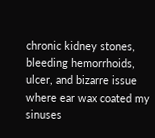chronic kidney stones, bleeding hemorrhoids, ulcer, and bizarre issue where ear wax coated my sinuses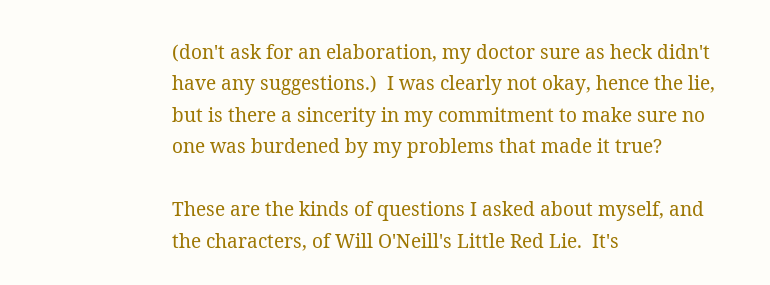(don't ask for an elaboration, my doctor sure as heck didn't have any suggestions.)  I was clearly not okay, hence the lie, but is there a sincerity in my commitment to make sure no one was burdened by my problems that made it true?

These are the kinds of questions I asked about myself, and the characters, of Will O'Neill's Little Red Lie.  It's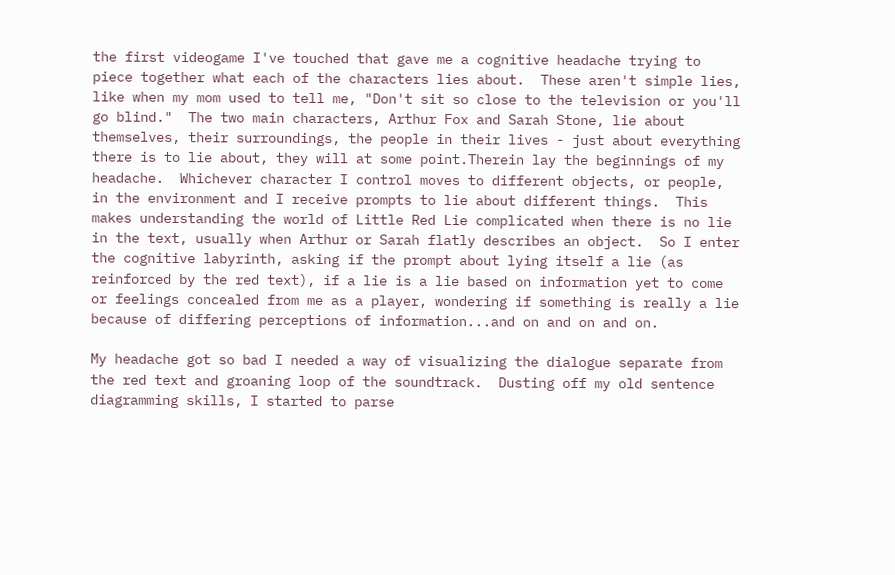the first videogame I've touched that gave me a cognitive headache trying to piece together what each of the characters lies about.  These aren't simple lies, like when my mom used to tell me, "Don't sit so close to the television or you'll go blind."  The two main characters, Arthur Fox and Sarah Stone, lie about themselves, their surroundings, the people in their lives - just about everything there is to lie about, they will at some point.Therein lay the beginnings of my headache.  Whichever character I control moves to different objects, or people, in the environment and I receive prompts to lie about different things.  This makes understanding the world of Little Red Lie complicated when there is no lie in the text, usually when Arthur or Sarah flatly describes an object.  So I enter the cognitive labyrinth, asking if the prompt about lying itself a lie (as reinforced by the red text), if a lie is a lie based on information yet to come or feelings concealed from me as a player, wondering if something is really a lie because of differing perceptions of information...and on and on and on.

My headache got so bad I needed a way of visualizing the dialogue separate from the red text and groaning loop of the soundtrack.  Dusting off my old sentence diagramming skills, I started to parse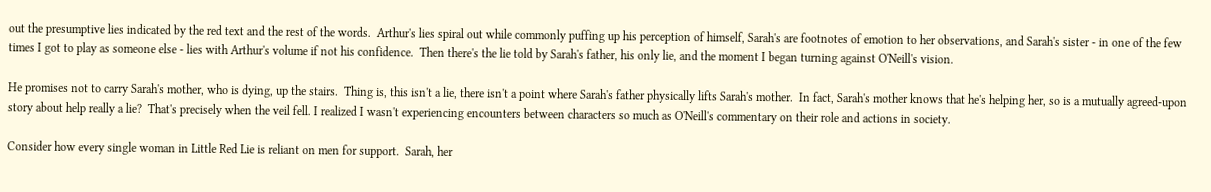out the presumptive lies indicated by the red text and the rest of the words.  Arthur's lies spiral out while commonly puffing up his perception of himself, Sarah's are footnotes of emotion to her observations, and Sarah's sister - in one of the few times I got to play as someone else - lies with Arthur's volume if not his confidence.  Then there's the lie told by Sarah's father, his only lie, and the moment I began turning against O'Neill's vision.

He promises not to carry Sarah's mother, who is dying, up the stairs.  Thing is, this isn't a lie, there isn't a point where Sarah's father physically lifts Sarah's mother.  In fact, Sarah's mother knows that he's helping her, so is a mutually agreed-upon story about help really a lie?  That's precisely when the veil fell. I realized I wasn't experiencing encounters between characters so much as O'Neill's commentary on their role and actions in society.

Consider how every single woman in Little Red Lie is reliant on men for support.  Sarah, her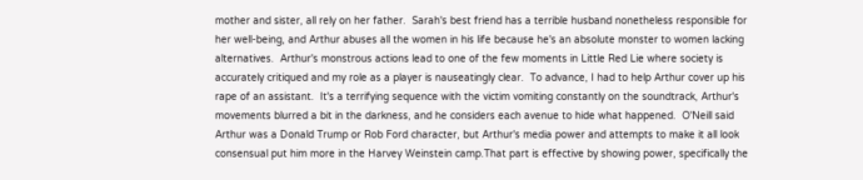mother and sister, all rely on her father.  Sarah's best friend has a terrible husband nonetheless responsible for her well-being, and Arthur abuses all the women in his life because he's an absolute monster to women lacking alternatives.  Arthur's monstrous actions lead to one of the few moments in Little Red Lie where society is accurately critiqued and my role as a player is nauseatingly clear.  To advance, I had to help Arthur cover up his rape of an assistant.  It's a terrifying sequence with the victim vomiting constantly on the soundtrack, Arthur's movements blurred a bit in the darkness, and he considers each avenue to hide what happened.  O'Neill said Arthur was a Donald Trump or Rob Ford character, but Arthur's media power and attempts to make it all look consensual put him more in the Harvey Weinstein camp.That part is effective by showing power, specifically the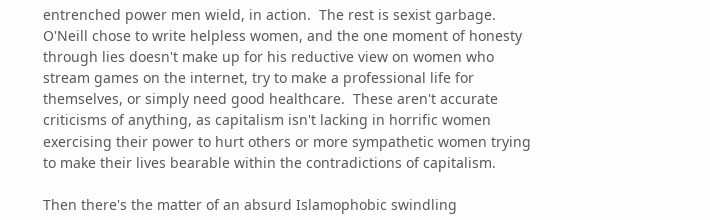entrenched power men wield, in action.  The rest is sexist garbage.  O'Neill chose to write helpless women, and the one moment of honesty through lies doesn't make up for his reductive view on women who stream games on the internet, try to make a professional life for themselves, or simply need good healthcare.  These aren't accurate criticisms of anything, as capitalism isn't lacking in horrific women exercising their power to hurt others or more sympathetic women trying to make their lives bearable within the contradictions of capitalism.

Then there's the matter of an absurd Islamophobic swindling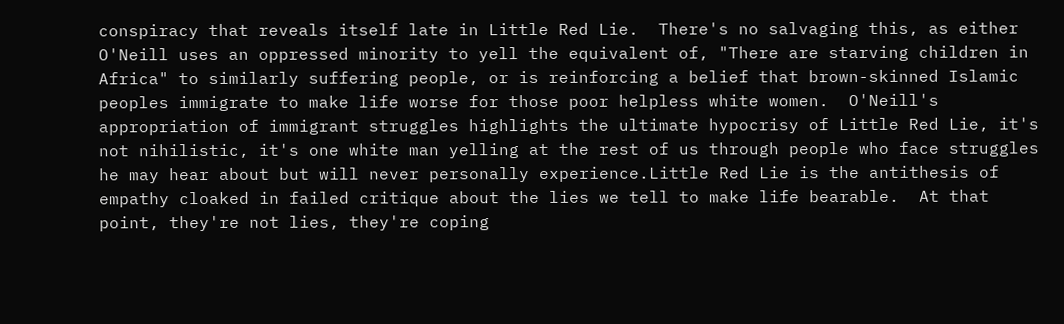conspiracy that reveals itself late in Little Red Lie.  There's no salvaging this, as either O'Neill uses an oppressed minority to yell the equivalent of, "There are starving children in Africa" to similarly suffering people, or is reinforcing a belief that brown-skinned Islamic peoples immigrate to make life worse for those poor helpless white women.  O'Neill's appropriation of immigrant struggles highlights the ultimate hypocrisy of Little Red Lie, it's not nihilistic, it's one white man yelling at the rest of us through people who face struggles he may hear about but will never personally experience.Little Red Lie is the antithesis of empathy cloaked in failed critique about the lies we tell to make life bearable.  At that point, they're not lies, they're coping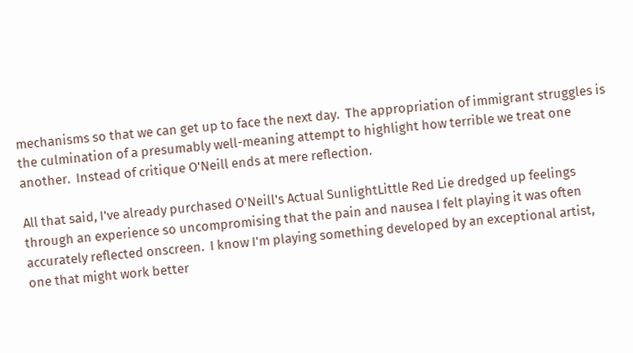mechanisms so that we can get up to face the next day.  The appropriation of immigrant struggles is the culmination of a presumably well-meaning attempt to highlight how terrible we treat one another.  Instead of critique O'Neill ends at mere reflection.

All that said, I've already purchased O'Neill's Actual SunlightLittle Red Lie dredged up feelings through an experience so uncompromising that the pain and nausea I felt playing it was often accurately reflected onscreen.  I know I'm playing something developed by an exceptional artist, one that might work better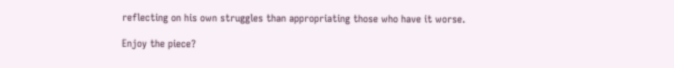reflecting on his own struggles than appropriating those who have it worse.

Enjoy the piece?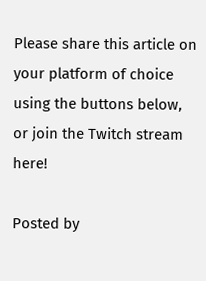Please share this article on your platform of choice using the buttons below, or join the Twitch stream here!

Posted by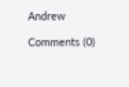Andrew

Comments (0)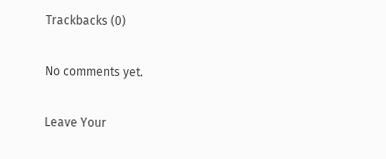Trackbacks (0)

No comments yet.

Leave Your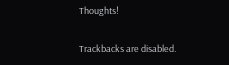Thoughts!

Trackbacks are disabled.